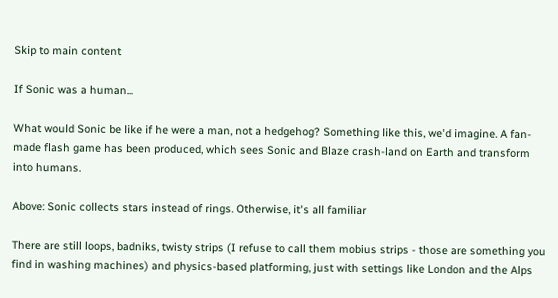Skip to main content

If Sonic was a human...

What would Sonic be like if he were a man, not a hedgehog? Something like this, we'd imagine. A fan-made flash game has been produced, which sees Sonic and Blaze crash-land on Earth and transform into humans.

Above: Sonic collects stars instead of rings. Otherwise, it's all familiar

There are still loops, badniks, twisty strips (I refuse to call them mobius strips - those are something you find in washing machines) and physics-based platforming, just with settings like London and the Alps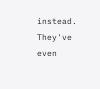instead. They've even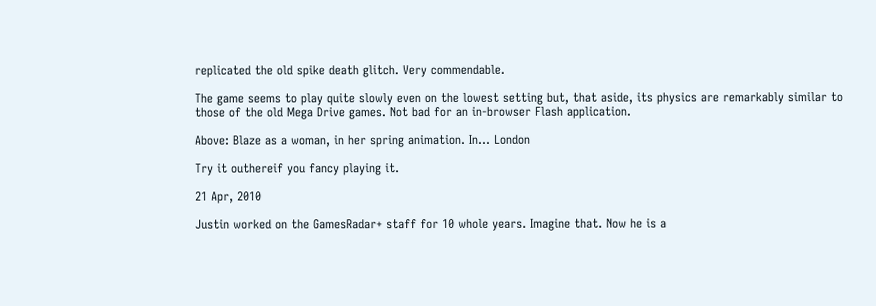replicated the old spike death glitch. Very commendable.

The game seems to play quite slowly even on the lowest setting but, that aside, its physics are remarkably similar to those of the old Mega Drive games. Not bad for an in-browser Flash application.

Above: Blaze as a woman, in her spring animation. In... London

Try it outhereif you fancy playing it.

21 Apr, 2010

Justin worked on the GamesRadar+ staff for 10 whole years. Imagine that. Now he is a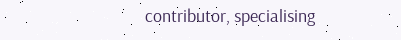contributor, specialising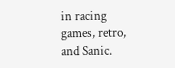in racing games, retro, and Sanic.